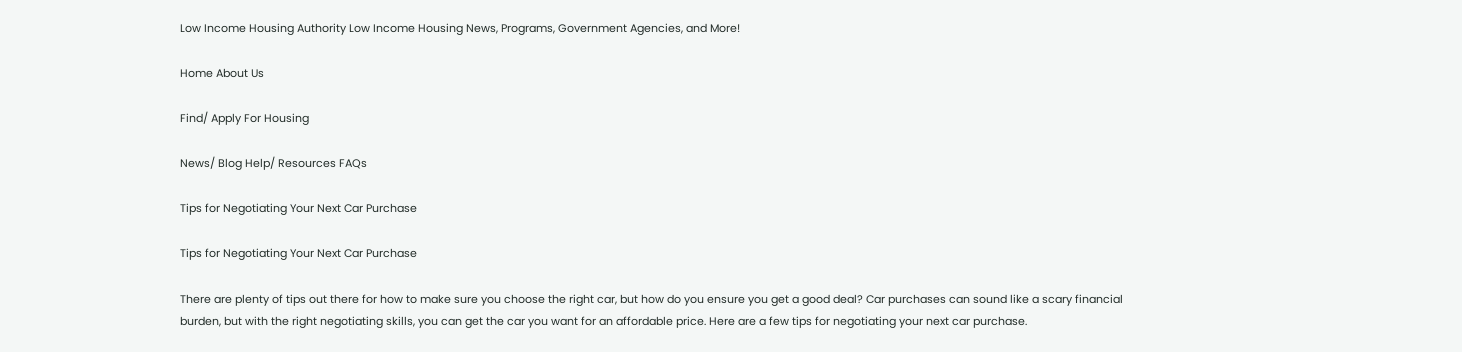Low Income Housing Authority Low Income Housing News, Programs, Government Agencies, and More!

Home About Us

Find/ Apply For Housing

News/ Blog Help/ Resources FAQs

Tips for Negotiating Your Next Car Purchase

Tips for Negotiating Your Next Car Purchase

There are plenty of tips out there for how to make sure you choose the right car, but how do you ensure you get a good deal? Car purchases can sound like a scary financial burden, but with the right negotiating skills, you can get the car you want for an affordable price. Here are a few tips for negotiating your next car purchase.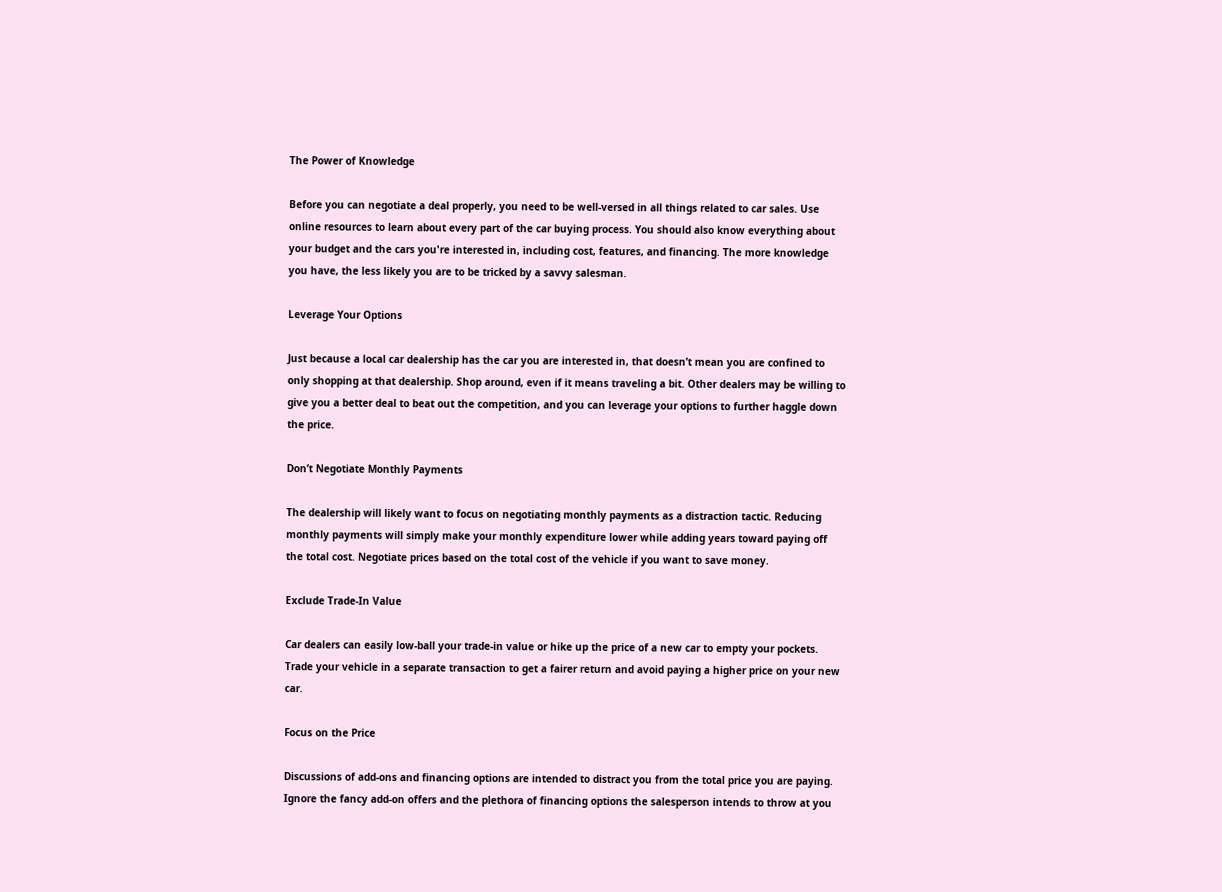The Power of Knowledge

Before you can negotiate a deal properly, you need to be well-versed in all things related to car sales. Use online resources to learn about every part of the car buying process. You should also know everything about your budget and the cars you're interested in, including cost, features, and financing. The more knowledge you have, the less likely you are to be tricked by a savvy salesman.

Leverage Your Options

Just because a local car dealership has the car you are interested in, that doesn’t mean you are confined to only shopping at that dealership. Shop around, even if it means traveling a bit. Other dealers may be willing to give you a better deal to beat out the competition, and you can leverage your options to further haggle down the price.

Don’t Negotiate Monthly Payments

The dealership will likely want to focus on negotiating monthly payments as a distraction tactic. Reducing monthly payments will simply make your monthly expenditure lower while adding years toward paying off the total cost. Negotiate prices based on the total cost of the vehicle if you want to save money.

Exclude Trade-In Value

Car dealers can easily low-ball your trade-in value or hike up the price of a new car to empty your pockets. Trade your vehicle in a separate transaction to get a fairer return and avoid paying a higher price on your new car.

Focus on the Price

Discussions of add-ons and financing options are intended to distract you from the total price you are paying. Ignore the fancy add-on offers and the plethora of financing options the salesperson intends to throw at you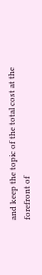and keep the topic of the total cost at the forefront of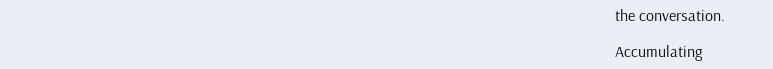the conversation.

Accumulating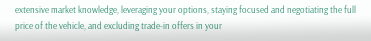extensive market knowledge, leveraging your options, staying focused and negotiating the full price of the vehicle, and excluding trade-in offers in your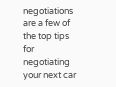negotiations are a few of the top tips for negotiating your next car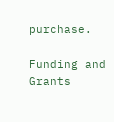purchase.

Funding and Grants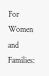For Women and Families: